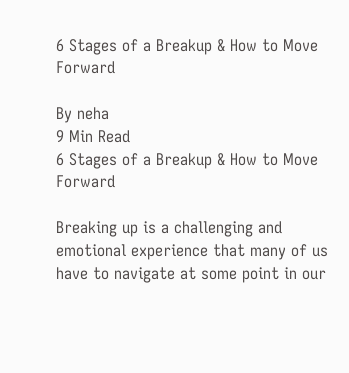6 Stages of a Breakup & How to Move Forward

By neha
9 Min Read
6 Stages of a Breakup & How to Move Forward

Breaking up is a challenging and emotional experience that many of us have to navigate at some point in our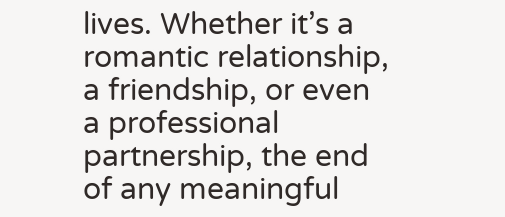lives. Whether it’s a romantic relationship, a friendship, or even a professional partnership, the end of any meaningful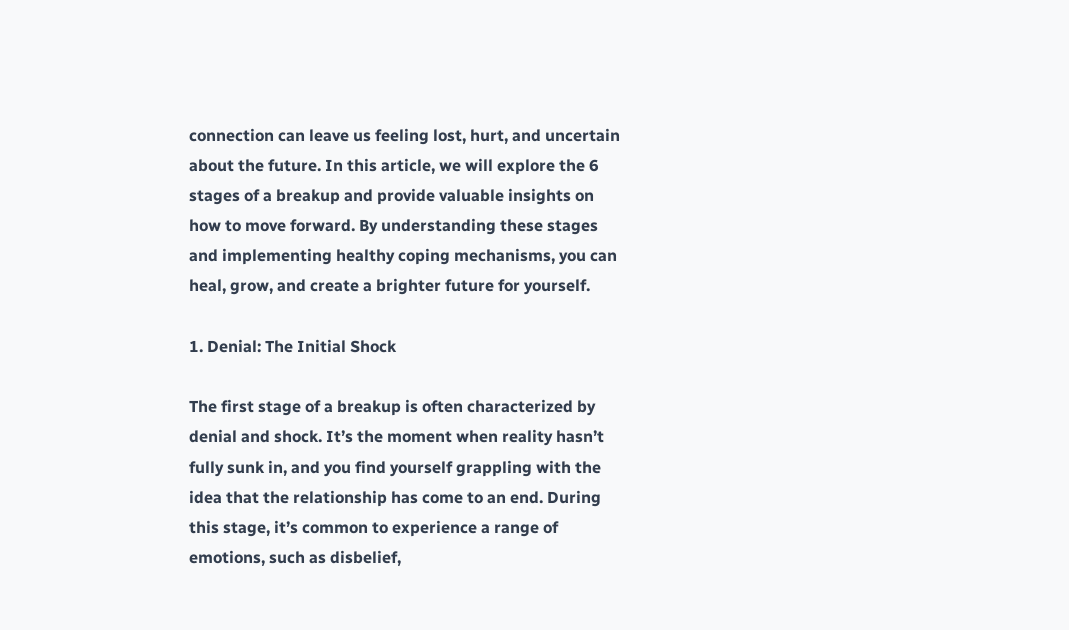connection can leave us feeling lost, hurt, and uncertain about the future. In this article, we will explore the 6 stages of a breakup and provide valuable insights on how to move forward. By understanding these stages and implementing healthy coping mechanisms, you can heal, grow, and create a brighter future for yourself.

1. Denial: The Initial Shock

The first stage of a breakup is often characterized by denial and shock. It’s the moment when reality hasn’t fully sunk in, and you find yourself grappling with the idea that the relationship has come to an end. During this stage, it’s common to experience a range of emotions, such as disbelief,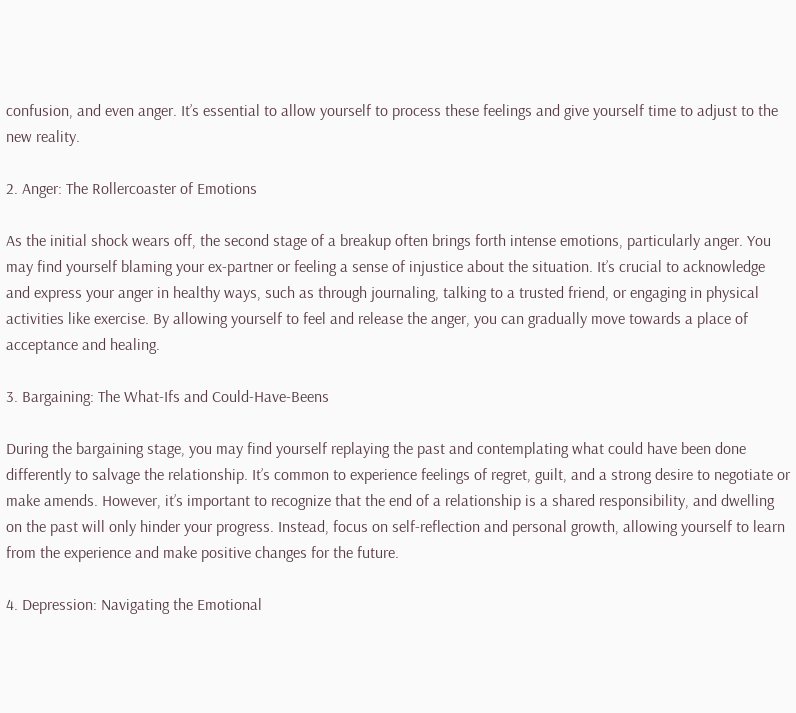confusion, and even anger. It’s essential to allow yourself to process these feelings and give yourself time to adjust to the new reality.

2. Anger: The Rollercoaster of Emotions

As the initial shock wears off, the second stage of a breakup often brings forth intense emotions, particularly anger. You may find yourself blaming your ex-partner or feeling a sense of injustice about the situation. It’s crucial to acknowledge and express your anger in healthy ways, such as through journaling, talking to a trusted friend, or engaging in physical activities like exercise. By allowing yourself to feel and release the anger, you can gradually move towards a place of acceptance and healing.

3. Bargaining: The What-Ifs and Could-Have-Beens

During the bargaining stage, you may find yourself replaying the past and contemplating what could have been done differently to salvage the relationship. It’s common to experience feelings of regret, guilt, and a strong desire to negotiate or make amends. However, it’s important to recognize that the end of a relationship is a shared responsibility, and dwelling on the past will only hinder your progress. Instead, focus on self-reflection and personal growth, allowing yourself to learn from the experience and make positive changes for the future.

4. Depression: Navigating the Emotional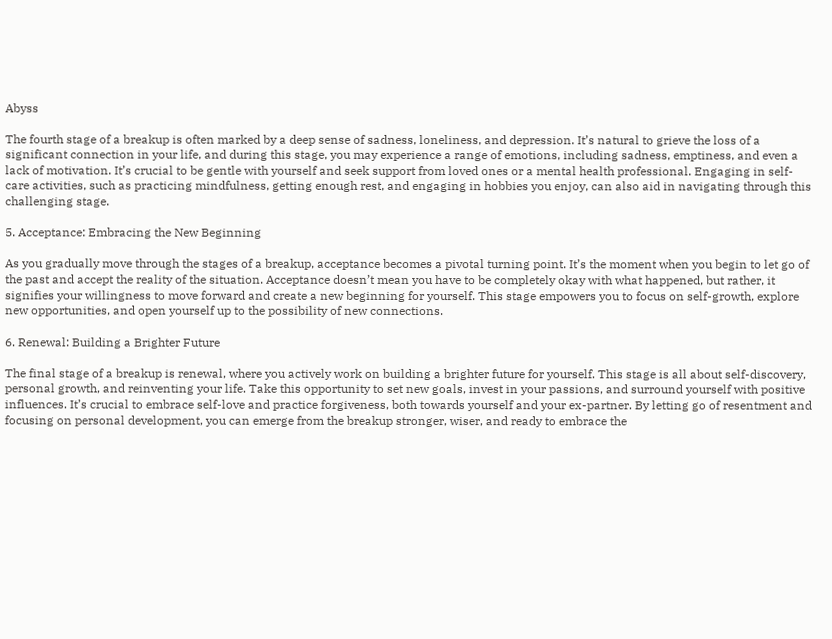Abyss

The fourth stage of a breakup is often marked by a deep sense of sadness, loneliness, and depression. It’s natural to grieve the loss of a significant connection in your life, and during this stage, you may experience a range of emotions, including sadness, emptiness, and even a lack of motivation. It’s crucial to be gentle with yourself and seek support from loved ones or a mental health professional. Engaging in self-care activities, such as practicing mindfulness, getting enough rest, and engaging in hobbies you enjoy, can also aid in navigating through this challenging stage.

5. Acceptance: Embracing the New Beginning

As you gradually move through the stages of a breakup, acceptance becomes a pivotal turning point. It’s the moment when you begin to let go of the past and accept the reality of the situation. Acceptance doesn’t mean you have to be completely okay with what happened, but rather, it signifies your willingness to move forward and create a new beginning for yourself. This stage empowers you to focus on self-growth, explore new opportunities, and open yourself up to the possibility of new connections.

6. Renewal: Building a Brighter Future

The final stage of a breakup is renewal, where you actively work on building a brighter future for yourself. This stage is all about self-discovery, personal growth, and reinventing your life. Take this opportunity to set new goals, invest in your passions, and surround yourself with positive influences. It’s crucial to embrace self-love and practice forgiveness, both towards yourself and your ex-partner. By letting go of resentment and focusing on personal development, you can emerge from the breakup stronger, wiser, and ready to embrace the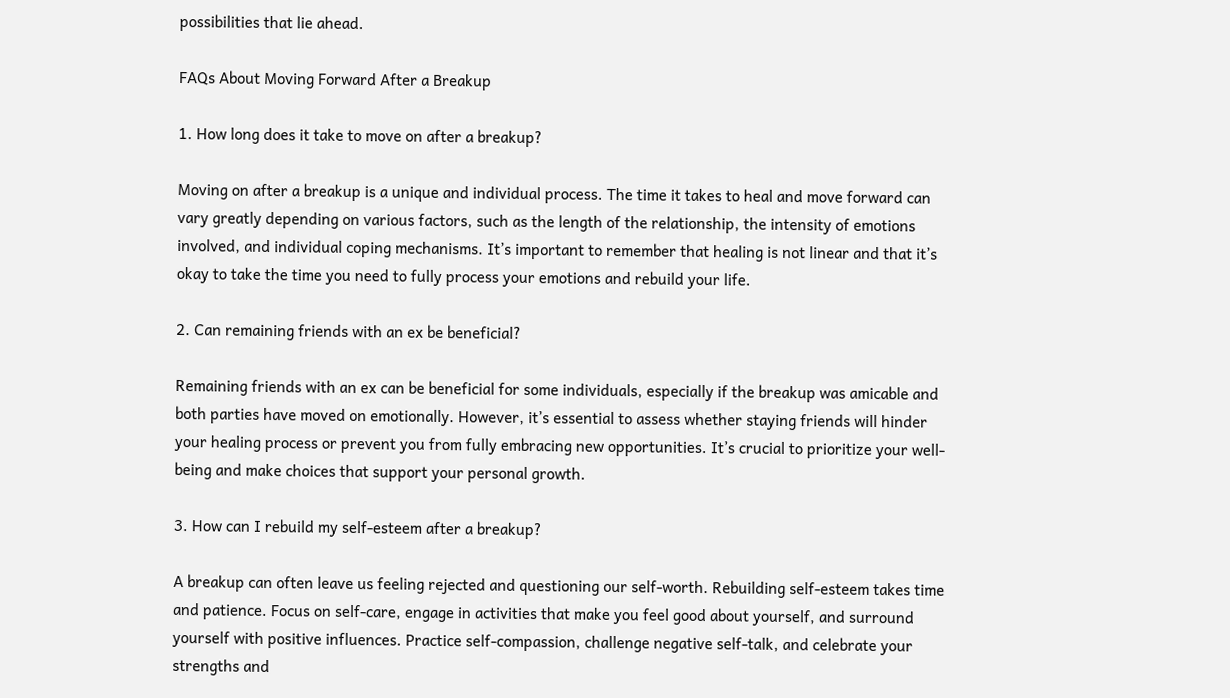possibilities that lie ahead.

FAQs About Moving Forward After a Breakup

1. How long does it take to move on after a breakup?

Moving on after a breakup is a unique and individual process. The time it takes to heal and move forward can vary greatly depending on various factors, such as the length of the relationship, the intensity of emotions involved, and individual coping mechanisms. It’s important to remember that healing is not linear and that it’s okay to take the time you need to fully process your emotions and rebuild your life.

2. Can remaining friends with an ex be beneficial?

Remaining friends with an ex can be beneficial for some individuals, especially if the breakup was amicable and both parties have moved on emotionally. However, it’s essential to assess whether staying friends will hinder your healing process or prevent you from fully embracing new opportunities. It’s crucial to prioritize your well-being and make choices that support your personal growth.

3. How can I rebuild my self-esteem after a breakup?

A breakup can often leave us feeling rejected and questioning our self-worth. Rebuilding self-esteem takes time and patience. Focus on self-care, engage in activities that make you feel good about yourself, and surround yourself with positive influences. Practice self-compassion, challenge negative self-talk, and celebrate your strengths and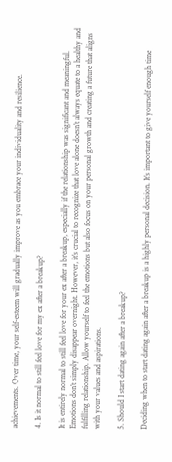achievements. Over time, your self-esteem will gradually improve as you embrace your individuality and resilience.

4. Is it normal to still feel love for my ex after a breakup?

It is entirely normal to still feel love for your ex after a breakup, especially if the relationship was significant and meaningful. Emotions don’t simply disappear overnight. However, it’s crucial to recognize that love alone doesn’t always equate to a healthy and fulfilling relationship. Allow yourself to feel the emotions but also focus on your personal growth and creating a future that aligns with your values and aspirations.

5. Should I start dating again after a breakup?

Deciding when to start dating again after a breakup is a highly personal decision. It’s important to give yourself enough time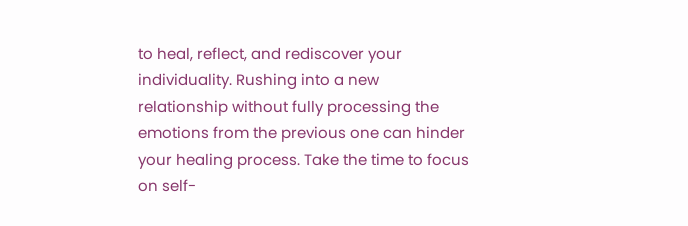to heal, reflect, and rediscover your individuality. Rushing into a new relationship without fully processing the emotions from the previous one can hinder your healing process. Take the time to focus on self-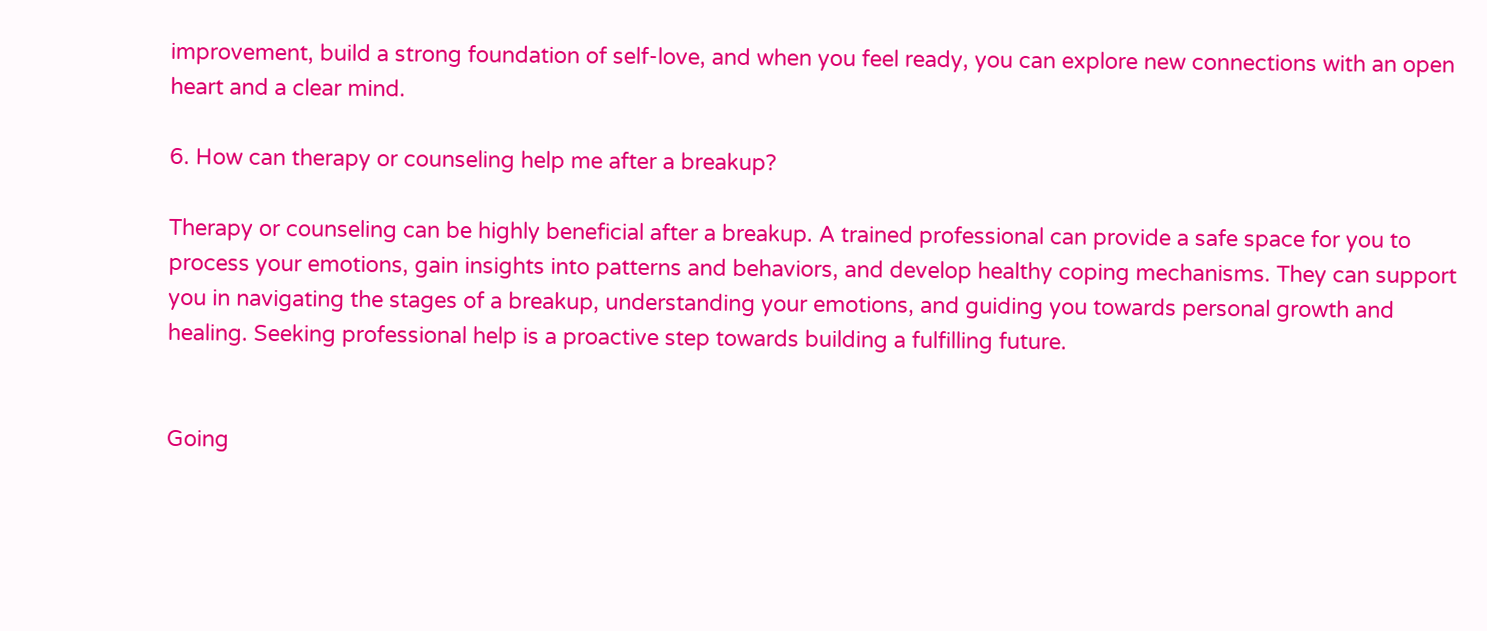improvement, build a strong foundation of self-love, and when you feel ready, you can explore new connections with an open heart and a clear mind.

6. How can therapy or counseling help me after a breakup?

Therapy or counseling can be highly beneficial after a breakup. A trained professional can provide a safe space for you to process your emotions, gain insights into patterns and behaviors, and develop healthy coping mechanisms. They can support you in navigating the stages of a breakup, understanding your emotions, and guiding you towards personal growth and healing. Seeking professional help is a proactive step towards building a fulfilling future.


Going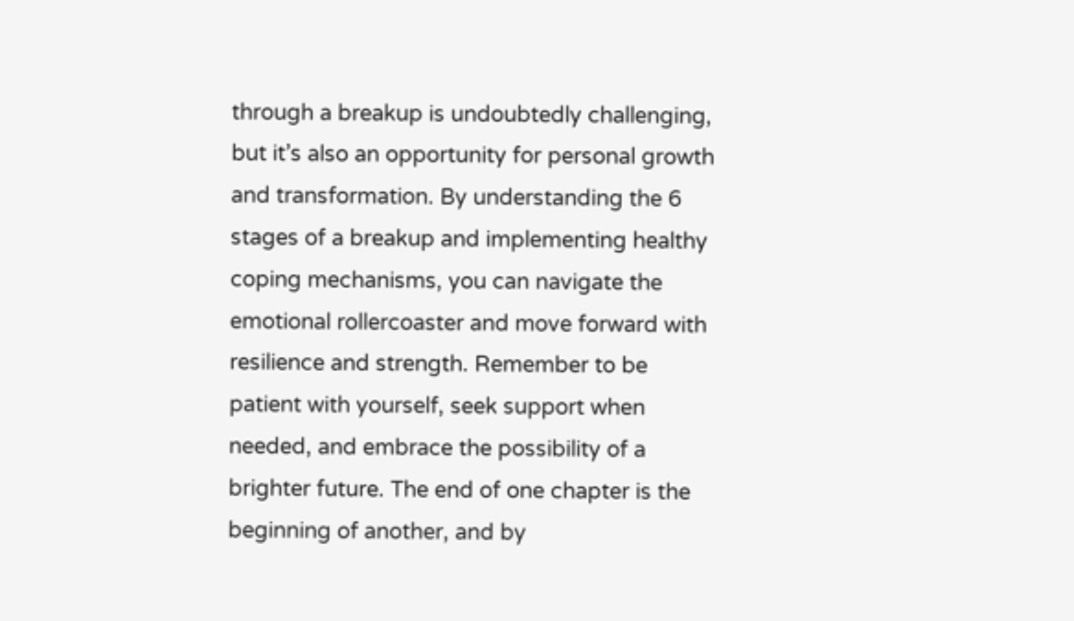through a breakup is undoubtedly challenging, but it’s also an opportunity for personal growth and transformation. By understanding the 6 stages of a breakup and implementing healthy coping mechanisms, you can navigate the emotional rollercoaster and move forward with resilience and strength. Remember to be patient with yourself, seek support when needed, and embrace the possibility of a brighter future. The end of one chapter is the beginning of another, and by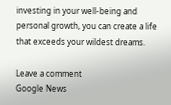investing in your well-being and personal growth, you can create a life that exceeds your wildest dreams.

Leave a comment
Google News